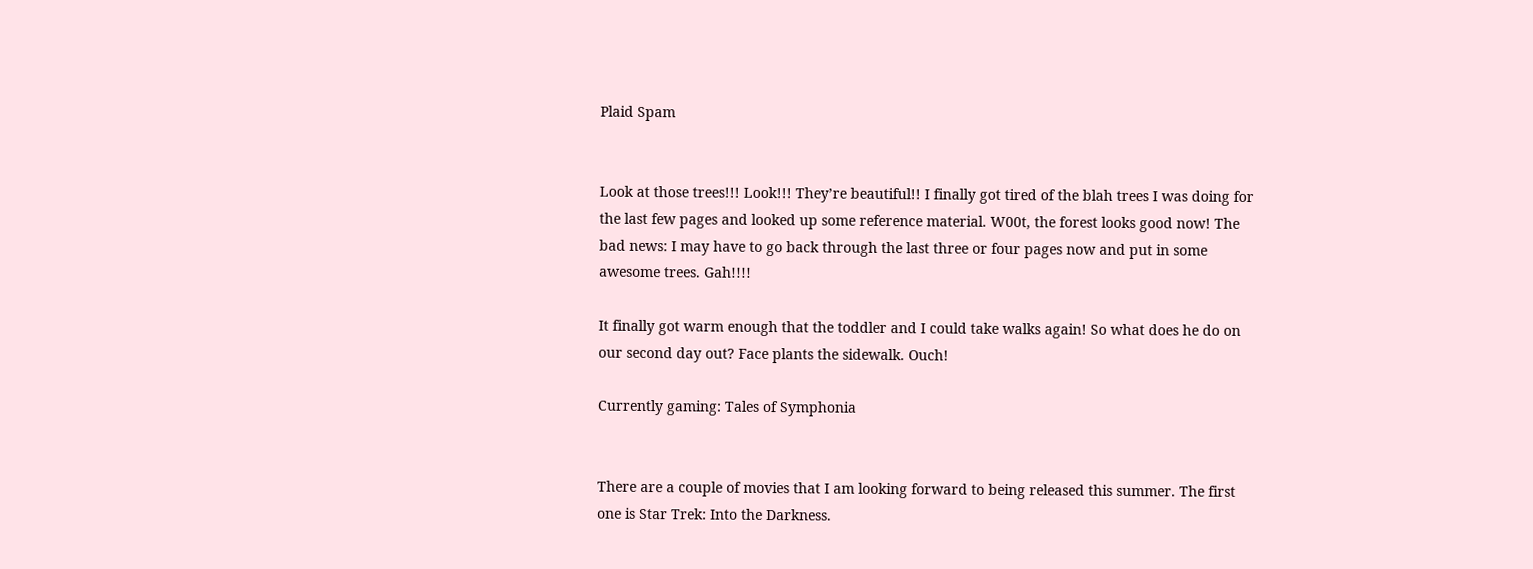Plaid Spam


Look at those trees!!! Look!!! They’re beautiful!! I finally got tired of the blah trees I was doing for the last few pages and looked up some reference material. W00t, the forest looks good now! The bad news: I may have to go back through the last three or four pages now and put in some awesome trees. Gah!!!!

It finally got warm enough that the toddler and I could take walks again! So what does he do on our second day out? Face plants the sidewalk. Ouch!

Currently gaming: Tales of Symphonia


There are a couple of movies that I am looking forward to being released this summer. The first one is Star Trek: Into the Darkness.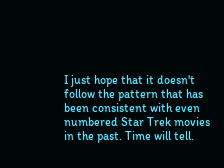I just hope that it doesn't follow the pattern that has been consistent with even numbered Star Trek movies in the past. Time will tell.